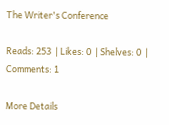The Writer's Conference

Reads: 253  | Likes: 0  | Shelves: 0  | Comments: 1

More Details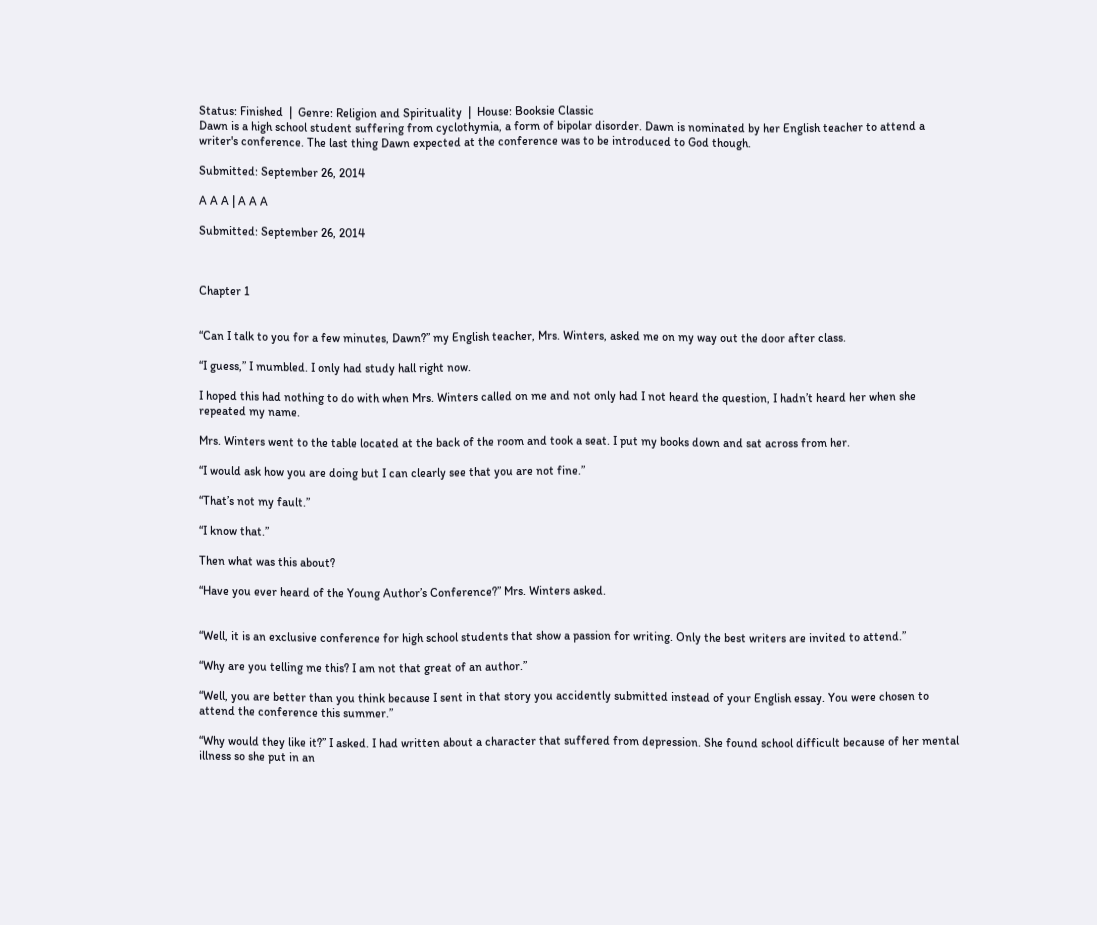Status: Finished  |  Genre: Religion and Spirituality  |  House: Booksie Classic
Dawn is a high school student suffering from cyclothymia, a form of bipolar disorder. Dawn is nominated by her English teacher to attend a writer's conference. The last thing Dawn expected at the conference was to be introduced to God though.

Submitted: September 26, 2014

A A A | A A A

Submitted: September 26, 2014



Chapter 1


“Can I talk to you for a few minutes, Dawn?” my English teacher, Mrs. Winters, asked me on my way out the door after class.

“I guess,” I mumbled. I only had study hall right now.

I hoped this had nothing to do with when Mrs. Winters called on me and not only had I not heard the question, I hadn’t heard her when she repeated my name.

Mrs. Winters went to the table located at the back of the room and took a seat. I put my books down and sat across from her.

“I would ask how you are doing but I can clearly see that you are not fine.”

“That’s not my fault.”

“I know that.”

Then what was this about?

“Have you ever heard of the Young Author’s Conference?” Mrs. Winters asked.


“Well, it is an exclusive conference for high school students that show a passion for writing. Only the best writers are invited to attend.”

“Why are you telling me this? I am not that great of an author.”

“Well, you are better than you think because I sent in that story you accidently submitted instead of your English essay. You were chosen to attend the conference this summer.”

“Why would they like it?” I asked. I had written about a character that suffered from depression. She found school difficult because of her mental illness so she put in an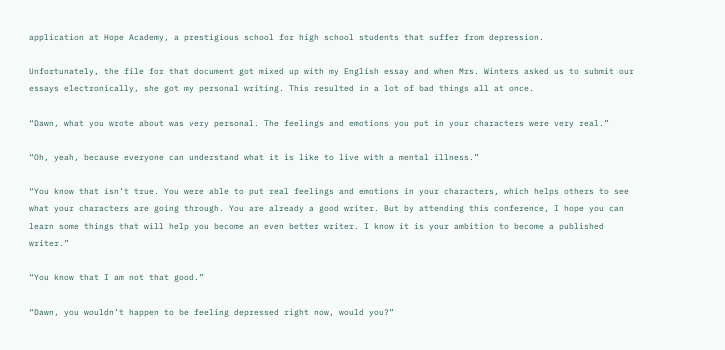application at Hope Academy, a prestigious school for high school students that suffer from depression.

Unfortunately, the file for that document got mixed up with my English essay and when Mrs. Winters asked us to submit our essays electronically, she got my personal writing. This resulted in a lot of bad things all at once.

“Dawn, what you wrote about was very personal. The feelings and emotions you put in your characters were very real.”

“Oh, yeah, because everyone can understand what it is like to live with a mental illness.”

“You know that isn’t true. You were able to put real feelings and emotions in your characters, which helps others to see what your characters are going through. You are already a good writer. But by attending this conference, I hope you can learn some things that will help you become an even better writer. I know it is your ambition to become a published writer.”

“You know that I am not that good.”

“Dawn, you wouldn’t happen to be feeling depressed right now, would you?”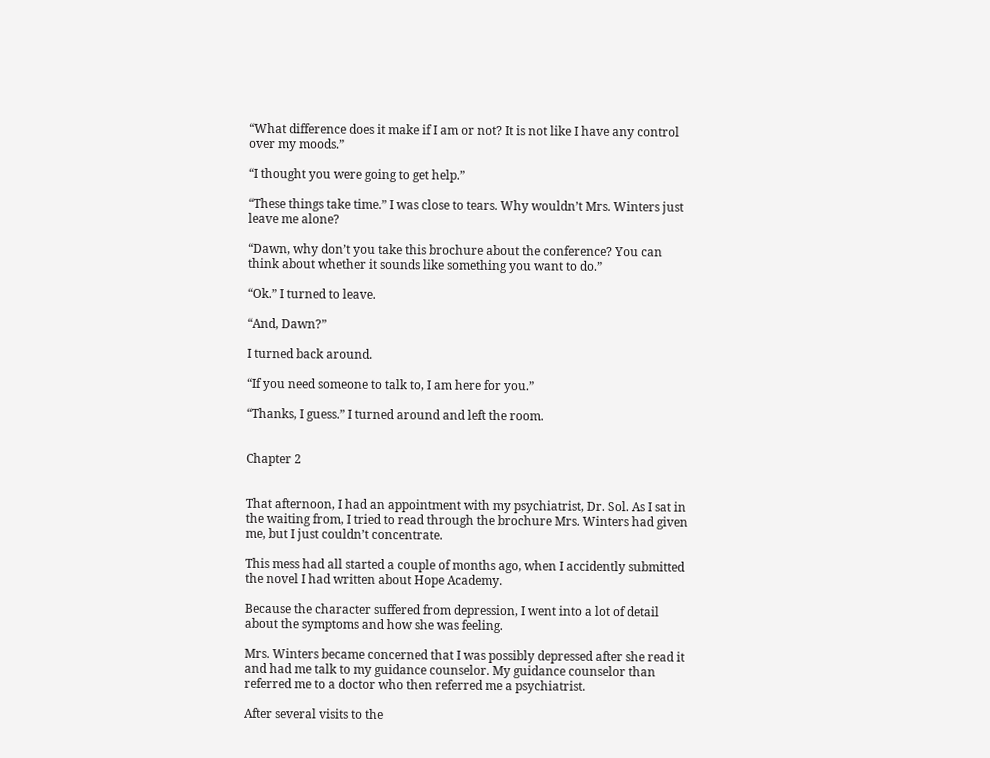“What difference does it make if I am or not? It is not like I have any control over my moods.”

“I thought you were going to get help.”

“These things take time.” I was close to tears. Why wouldn’t Mrs. Winters just leave me alone?

“Dawn, why don’t you take this brochure about the conference? You can think about whether it sounds like something you want to do.”

“Ok.” I turned to leave.

“And, Dawn?”

I turned back around.

“If you need someone to talk to, I am here for you.”

“Thanks, I guess.” I turned around and left the room.


Chapter 2


That afternoon, I had an appointment with my psychiatrist, Dr. Sol. As I sat in the waiting from, I tried to read through the brochure Mrs. Winters had given me, but I just couldn’t concentrate.

This mess had all started a couple of months ago, when I accidently submitted the novel I had written about Hope Academy.

Because the character suffered from depression, I went into a lot of detail about the symptoms and how she was feeling.

Mrs. Winters became concerned that I was possibly depressed after she read it and had me talk to my guidance counselor. My guidance counselor than referred me to a doctor who then referred me a psychiatrist.

After several visits to the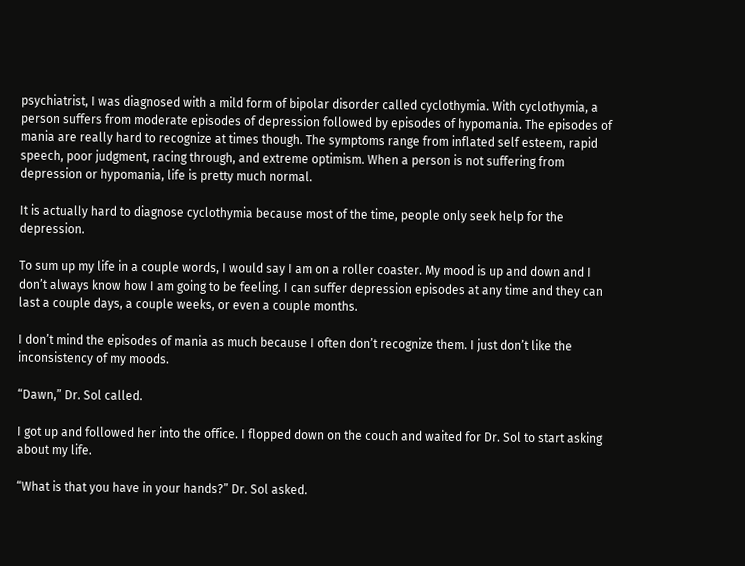psychiatrist, I was diagnosed with a mild form of bipolar disorder called cyclothymia. With cyclothymia, a person suffers from moderate episodes of depression followed by episodes of hypomania. The episodes of mania are really hard to recognize at times though. The symptoms range from inflated self esteem, rapid speech, poor judgment, racing through, and extreme optimism. When a person is not suffering from depression or hypomania, life is pretty much normal.

It is actually hard to diagnose cyclothymia because most of the time, people only seek help for the depression.

To sum up my life in a couple words, I would say I am on a roller coaster. My mood is up and down and I don’t always know how I am going to be feeling. I can suffer depression episodes at any time and they can last a couple days, a couple weeks, or even a couple months.

I don’t mind the episodes of mania as much because I often don’t recognize them. I just don’t like the inconsistency of my moods.

“Dawn,” Dr. Sol called.

I got up and followed her into the office. I flopped down on the couch and waited for Dr. Sol to start asking about my life.

“What is that you have in your hands?” Dr. Sol asked.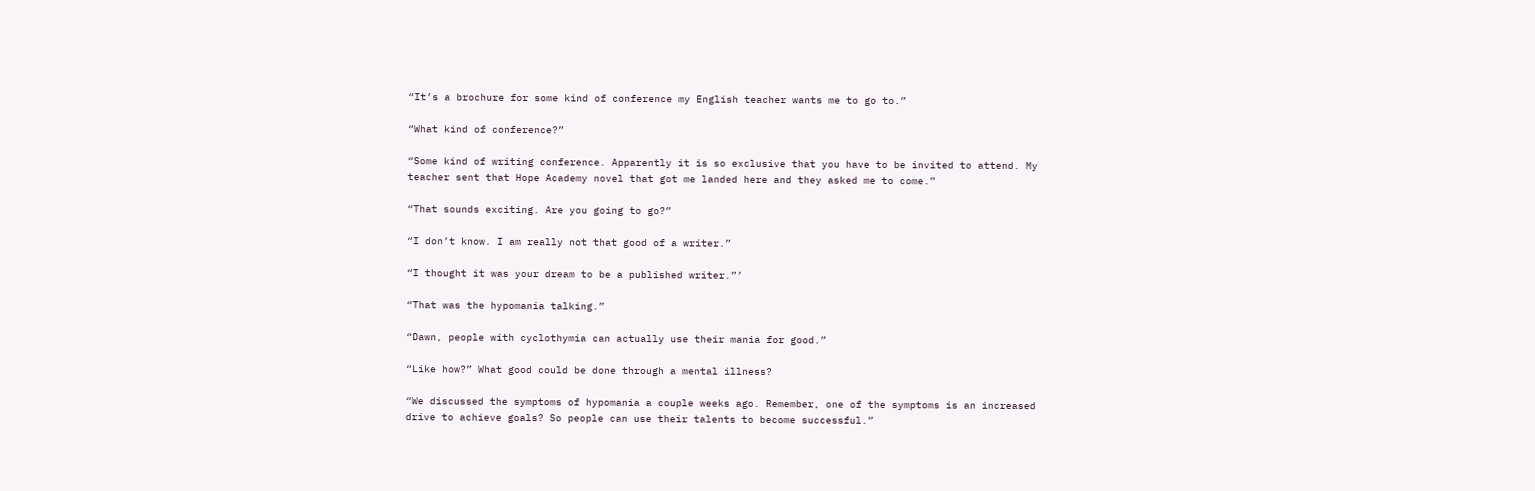“It’s a brochure for some kind of conference my English teacher wants me to go to.”

“What kind of conference?”

“Some kind of writing conference. Apparently it is so exclusive that you have to be invited to attend. My teacher sent that Hope Academy novel that got me landed here and they asked me to come.”

“That sounds exciting. Are you going to go?”

“I don’t know. I am really not that good of a writer.”

“I thought it was your dream to be a published writer.”’

“That was the hypomania talking.”

“Dawn, people with cyclothymia can actually use their mania for good.”

“Like how?” What good could be done through a mental illness?

“We discussed the symptoms of hypomania a couple weeks ago. Remember, one of the symptoms is an increased drive to achieve goals? So people can use their talents to become successful.”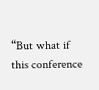“But what if this conference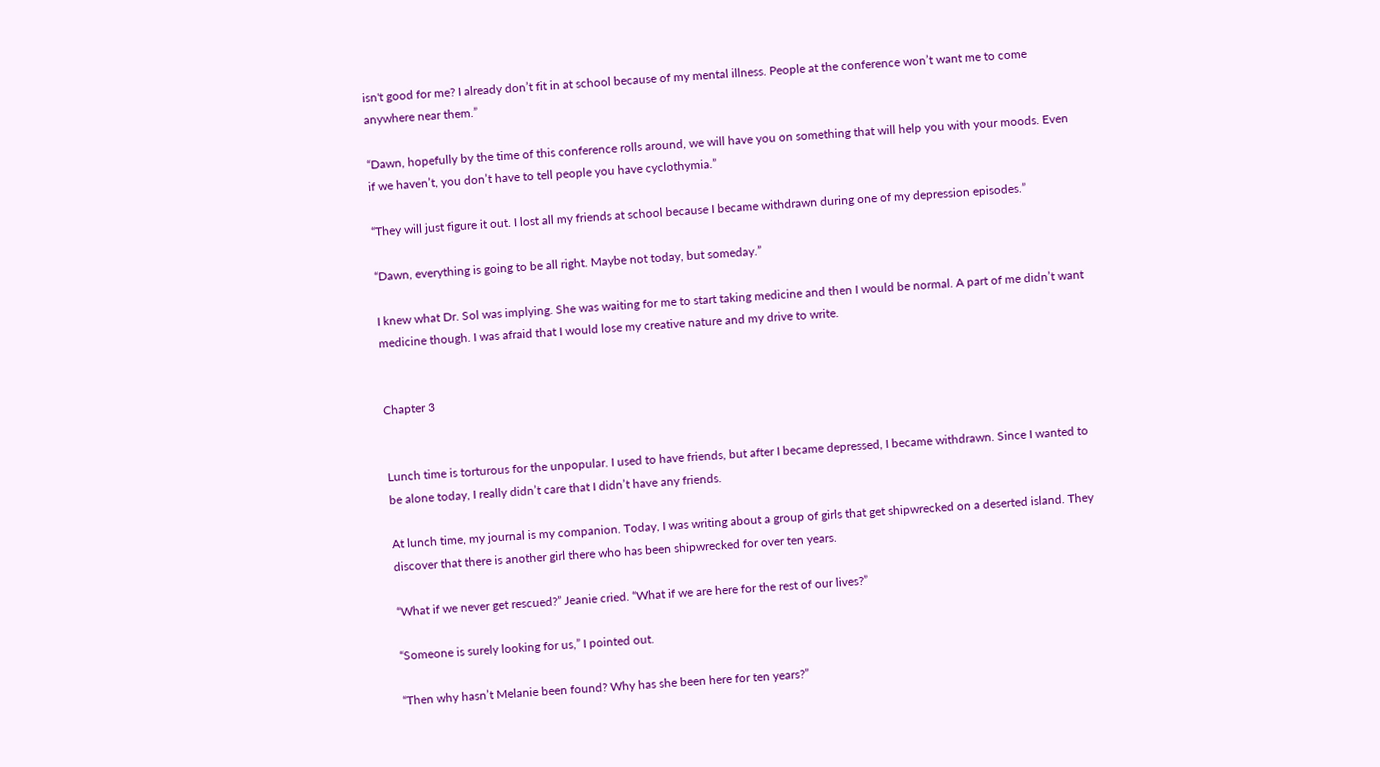isn't good for me? I already don’t fit in at school because of my mental illness. People at the conference won’t want me to come anywhere near them.”

“Dawn, hopefully by the time of this conference rolls around, we will have you on something that will help you with your moods. Even if we haven’t, you don’t have to tell people you have cyclothymia.”

“They will just figure it out. I lost all my friends at school because I became withdrawn during one of my depression episodes.”

“Dawn, everything is going to be all right. Maybe not today, but someday.”

I knew what Dr. Sol was implying. She was waiting for me to start taking medicine and then I would be normal. A part of me didn’t want medicine though. I was afraid that I would lose my creative nature and my drive to write.


Chapter 3


Lunch time is torturous for the unpopular. I used to have friends, but after I became depressed, I became withdrawn. Since I wanted to be alone today, I really didn’t care that I didn’t have any friends.

At lunch time, my journal is my companion. Today, I was writing about a group of girls that get shipwrecked on a deserted island. They discover that there is another girl there who has been shipwrecked for over ten years.

“What if we never get rescued?” Jeanie cried. “What if we are here for the rest of our lives?”

“Someone is surely looking for us,” I pointed out.

“Then why hasn’t Melanie been found? Why has she been here for ten years?”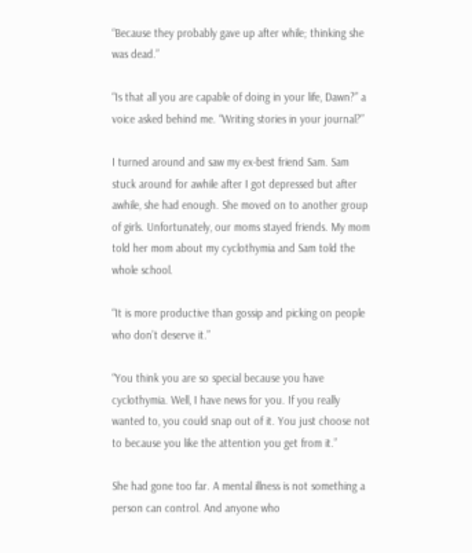“Because they probably gave up after while; thinking she was dead.”

“Is that all you are capable of doing in your life, Dawn?” a voice asked behind me. “Writing stories in your journal?”

I turned around and saw my ex-best friend Sam. Sam stuck around for awhile after I got depressed but after awhile, she had enough. She moved on to another group of girls. Unfortunately, our moms stayed friends. My mom told her mom about my cyclothymia and Sam told the whole school.

“It is more productive than gossip and picking on people who don’t deserve it.”

“You think you are so special because you have cyclothymia. Well, I have news for you. If you really wanted to, you could snap out of it. You just choose not to because you like the attention you get from it.”

She had gone too far. A mental illness is not something a person can control. And anyone who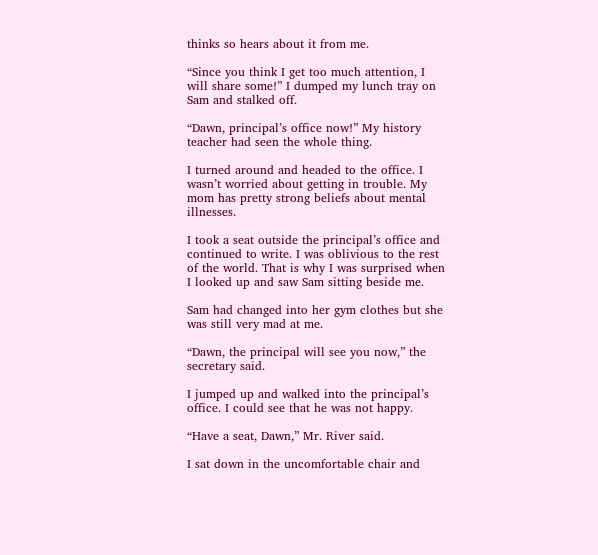thinks so hears about it from me.

“Since you think I get too much attention, I will share some!” I dumped my lunch tray on Sam and stalked off.

“Dawn, principal’s office now!” My history teacher had seen the whole thing.

I turned around and headed to the office. I wasn’t worried about getting in trouble. My mom has pretty strong beliefs about mental illnesses.

I took a seat outside the principal’s office and continued to write. I was oblivious to the rest of the world. That is why I was surprised when I looked up and saw Sam sitting beside me.

Sam had changed into her gym clothes but she was still very mad at me.

“Dawn, the principal will see you now,” the secretary said.

I jumped up and walked into the principal’s office. I could see that he was not happy.

“Have a seat, Dawn,” Mr. River said.

I sat down in the uncomfortable chair and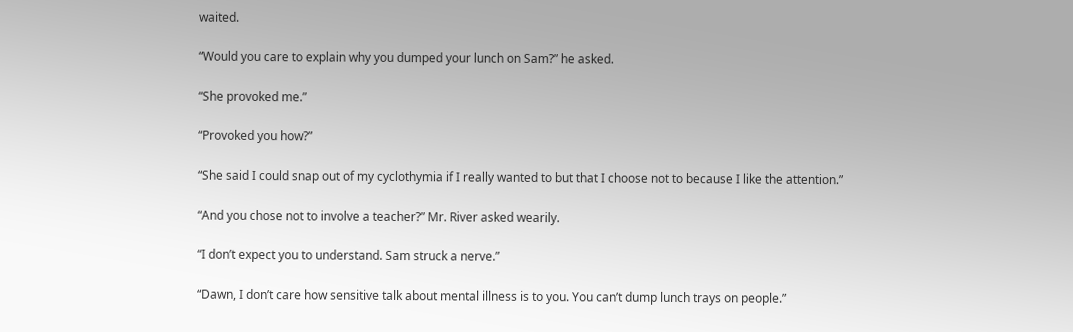waited.

“Would you care to explain why you dumped your lunch on Sam?” he asked.

“She provoked me.”

“Provoked you how?”

“She said I could snap out of my cyclothymia if I really wanted to but that I choose not to because I like the attention.”

“And you chose not to involve a teacher?” Mr. River asked wearily.

“I don’t expect you to understand. Sam struck a nerve.”

“Dawn, I don’t care how sensitive talk about mental illness is to you. You can’t dump lunch trays on people.”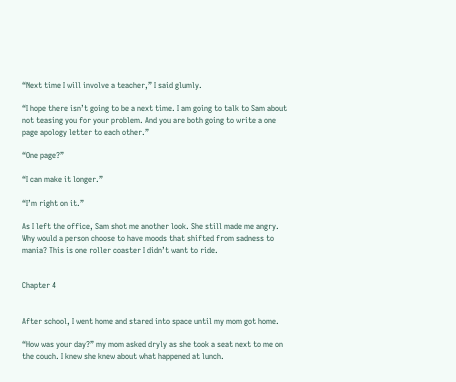“Next time I will involve a teacher,” I said glumly.

“I hope there isn’t going to be a next time. I am going to talk to Sam about not teasing you for your problem. And you are both going to write a one page apology letter to each other.”

“One page?”

“I can make it longer.”

“I’m right on it.”

As I left the office, Sam shot me another look. She still made me angry. Why would a person choose to have moods that shifted from sadness to mania? This is one roller coaster I didn’t want to ride.


Chapter 4


After school, I went home and stared into space until my mom got home.

“How was your day?” my mom asked dryly as she took a seat next to me on the couch. I knew she knew about what happened at lunch.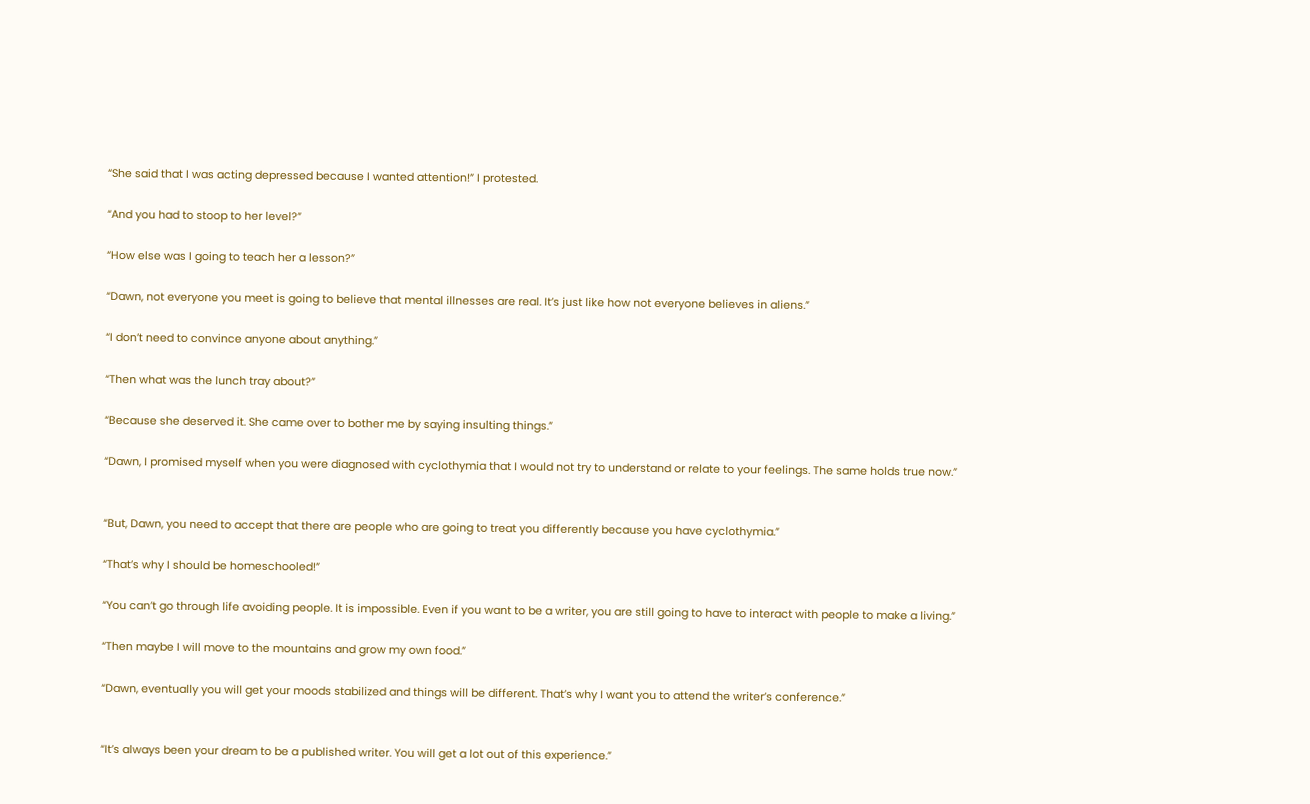“She said that I was acting depressed because I wanted attention!” I protested.

“And you had to stoop to her level?”

“How else was I going to teach her a lesson?”

“Dawn, not everyone you meet is going to believe that mental illnesses are real. It’s just like how not everyone believes in aliens.”

“I don’t need to convince anyone about anything.”

“Then what was the lunch tray about?”

“Because she deserved it. She came over to bother me by saying insulting things.”

“Dawn, I promised myself when you were diagnosed with cyclothymia that I would not try to understand or relate to your feelings. The same holds true now.”


“But, Dawn, you need to accept that there are people who are going to treat you differently because you have cyclothymia.”

“That’s why I should be homeschooled!”

“You can’t go through life avoiding people. It is impossible. Even if you want to be a writer, you are still going to have to interact with people to make a living.”

“Then maybe I will move to the mountains and grow my own food.”

“Dawn, eventually you will get your moods stabilized and things will be different. That’s why I want you to attend the writer’s conference.”


“It’s always been your dream to be a published writer. You will get a lot out of this experience.”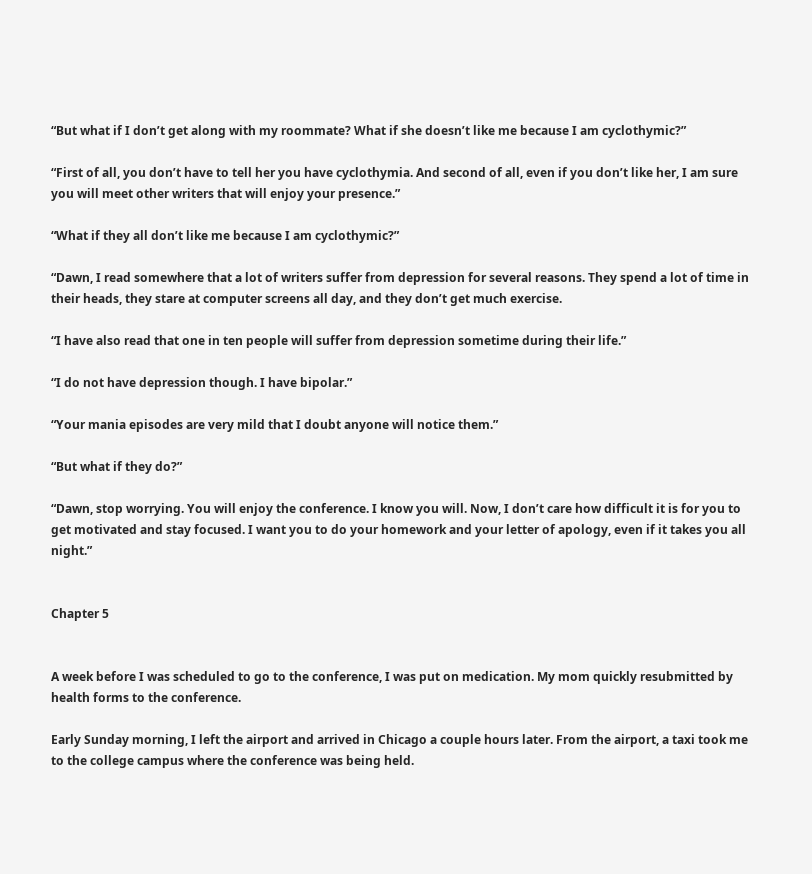“But what if I don’t get along with my roommate? What if she doesn’t like me because I am cyclothymic?”

“First of all, you don’t have to tell her you have cyclothymia. And second of all, even if you don’t like her, I am sure you will meet other writers that will enjoy your presence.”

“What if they all don’t like me because I am cyclothymic?”

“Dawn, I read somewhere that a lot of writers suffer from depression for several reasons. They spend a lot of time in their heads, they stare at computer screens all day, and they don’t get much exercise.

“I have also read that one in ten people will suffer from depression sometime during their life.”

“I do not have depression though. I have bipolar.”

“Your mania episodes are very mild that I doubt anyone will notice them.”

“But what if they do?”

“Dawn, stop worrying. You will enjoy the conference. I know you will. Now, I don’t care how difficult it is for you to get motivated and stay focused. I want you to do your homework and your letter of apology, even if it takes you all night.”


Chapter 5


A week before I was scheduled to go to the conference, I was put on medication. My mom quickly resubmitted by health forms to the conference.

Early Sunday morning, I left the airport and arrived in Chicago a couple hours later. From the airport, a taxi took me to the college campus where the conference was being held.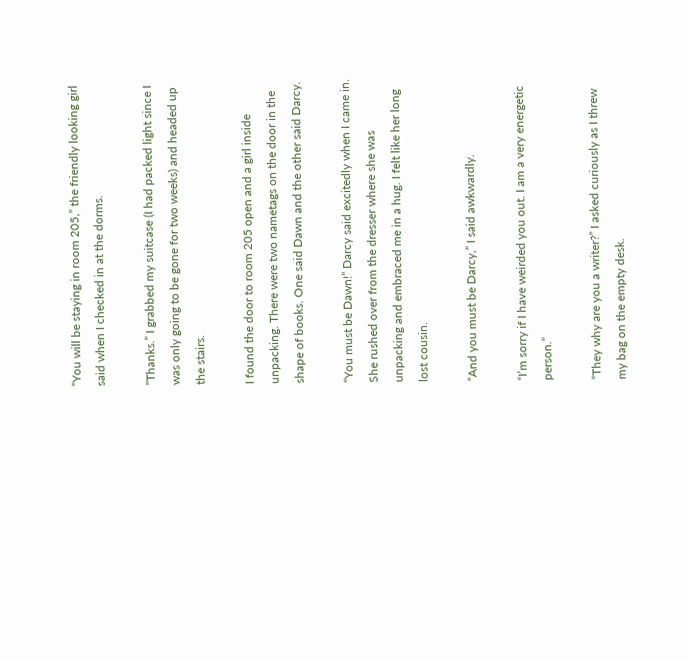“You will be staying in room 205,” the friendly looking girl said when I checked in at the dorms.

“Thanks.” I grabbed my suitcase (I had packed light since I was only going to be gone for two weeks) and headed up the stairs.

I found the door to room 205 open and a girl inside unpacking. There were two nametags on the door in the shape of books. One said Dawn and the other said Darcy.

“You must be Dawn!” Darcy said excitedly when I came in. She rushed over from the dresser where she was unpacking and embraced me in a hug. I felt like her long lost cousin.

“And you must be Darcy,” I said awkwardly.

“I’m sorry if I have weirded you out. I am a very energetic person.”

“They why are you a writer?” I asked curiously as I threw my bag on the empty desk.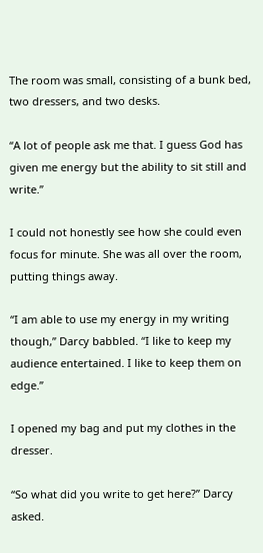The room was small, consisting of a bunk bed, two dressers, and two desks.

“A lot of people ask me that. I guess God has given me energy but the ability to sit still and write.”

I could not honestly see how she could even focus for minute. She was all over the room, putting things away.

“I am able to use my energy in my writing though,” Darcy babbled. “I like to keep my audience entertained. I like to keep them on edge.”

I opened my bag and put my clothes in the dresser.

“So what did you write to get here?” Darcy asked.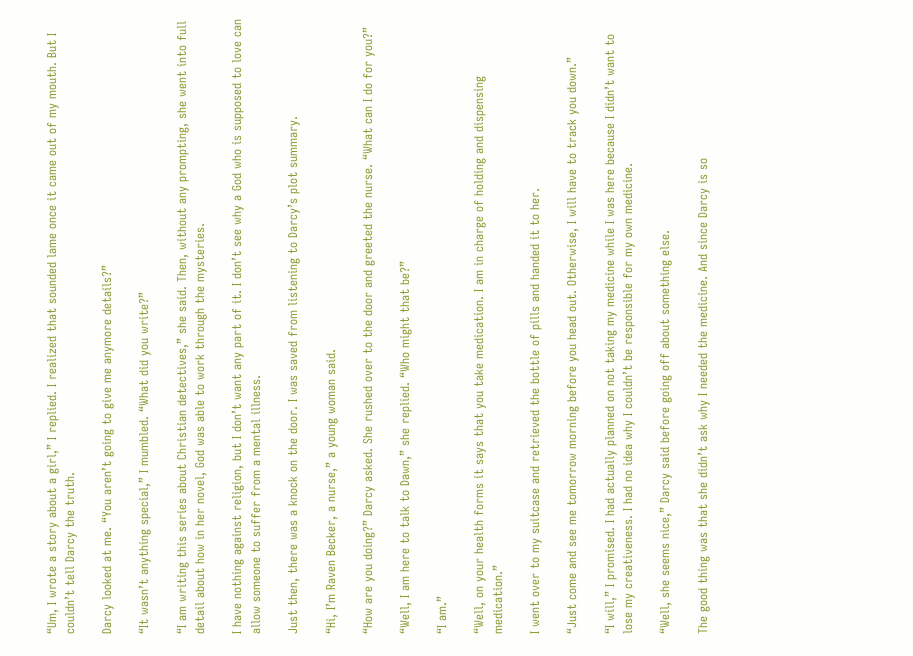“Um, I wrote a story about a girl,” I replied. I realized that sounded lame once it came out of my mouth. But I couldn’t tell Darcy the truth.

Darcy looked at me. “You aren’t going to give me anymore details?”

“It wasn’t anything special,” I mumbled. “What did you write?”

“I am writing this series about Christian detectives,” she said. Then, without any prompting, she went into full detail about how in her novel, God was able to work through the mysteries.

I have nothing against religion, but I don’t want any part of it. I don’t see why a God who is supposed to love can allow someone to suffer from a mental illness.

Just then, there was a knock on the door. I was saved from listening to Darcy’s plot summary.

“Hi, I’m Raven Becker, a nurse,” a young woman said.

“How are you doing?” Darcy asked. She rushed over to the door and greeted the nurse. “What can I do for you?”

“Well, I am here to talk to Dawn,” she replied. “Who might that be?”

“I am.”

“Well, on your health forms it says that you take medication. I am in charge of holding and dispensing medication.”

I went over to my suitcase and retrieved the bottle of pills and handed it to her.

“Just come and see me tomorrow morning before you head out. Otherwise, I will have to track you down.”

“I will,” I promised. I had actually planned on not taking my medicine while I was here because I didn’t want to lose my creativeness. I had no idea why I couldn’t be responsible for my own medicine.

“Well, she seems nice,” Darcy said before going off about something else.

The good thing was that she didn’t ask why I needed the medicine. And since Darcy is so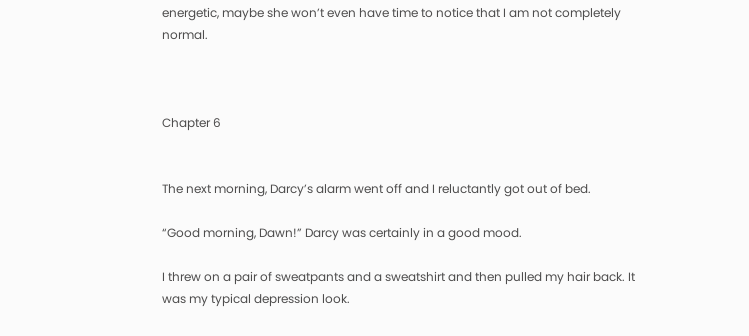energetic, maybe she won’t even have time to notice that I am not completely normal.



Chapter 6


The next morning, Darcy’s alarm went off and I reluctantly got out of bed.

“Good morning, Dawn!” Darcy was certainly in a good mood.

I threw on a pair of sweatpants and a sweatshirt and then pulled my hair back. It was my typical depression look.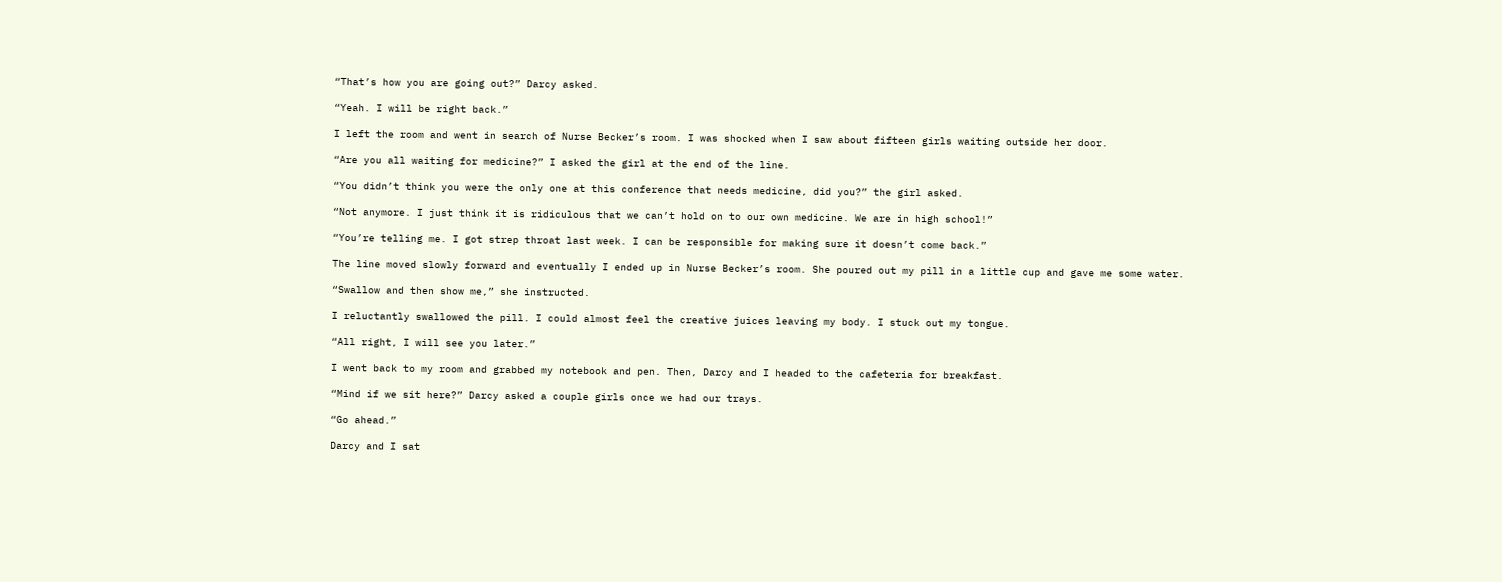“That’s how you are going out?” Darcy asked.

“Yeah. I will be right back.”

I left the room and went in search of Nurse Becker’s room. I was shocked when I saw about fifteen girls waiting outside her door.

“Are you all waiting for medicine?” I asked the girl at the end of the line.

“You didn’t think you were the only one at this conference that needs medicine, did you?” the girl asked.

“Not anymore. I just think it is ridiculous that we can’t hold on to our own medicine. We are in high school!”

“You’re telling me. I got strep throat last week. I can be responsible for making sure it doesn’t come back.”

The line moved slowly forward and eventually I ended up in Nurse Becker’s room. She poured out my pill in a little cup and gave me some water.

“Swallow and then show me,” she instructed.

I reluctantly swallowed the pill. I could almost feel the creative juices leaving my body. I stuck out my tongue.

“All right, I will see you later.”

I went back to my room and grabbed my notebook and pen. Then, Darcy and I headed to the cafeteria for breakfast.

“Mind if we sit here?” Darcy asked a couple girls once we had our trays.

“Go ahead.”

Darcy and I sat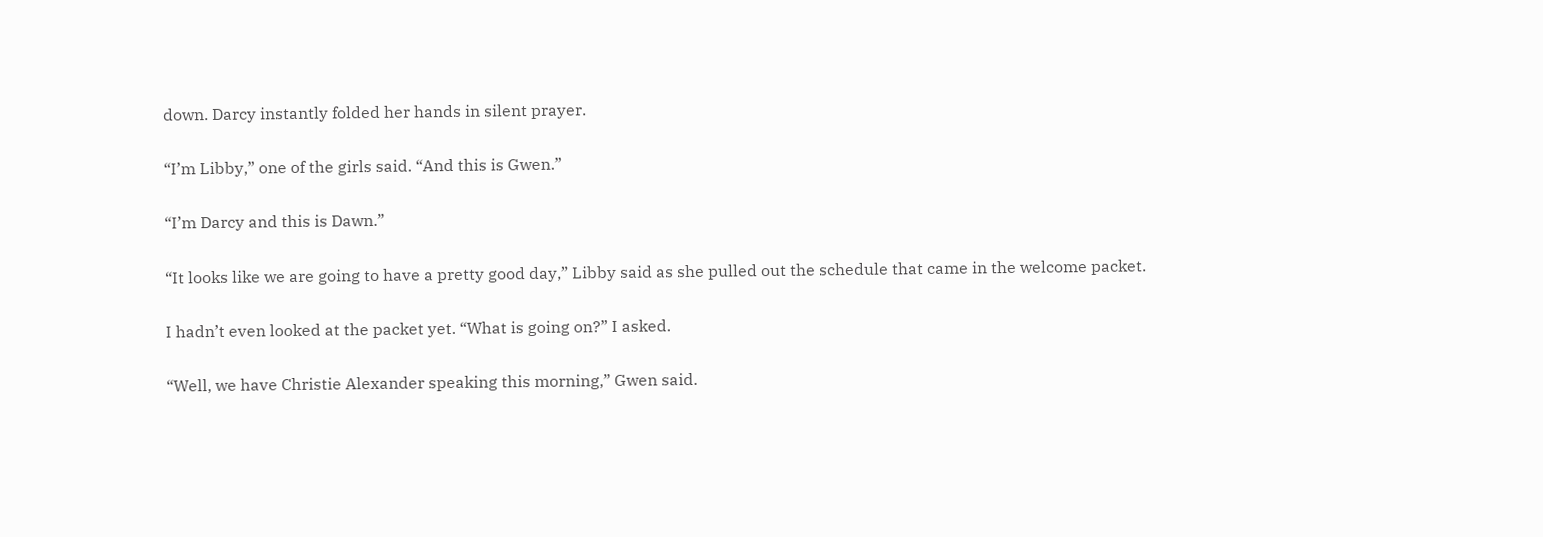down. Darcy instantly folded her hands in silent prayer.

“I’m Libby,” one of the girls said. “And this is Gwen.”

“I’m Darcy and this is Dawn.”

“It looks like we are going to have a pretty good day,” Libby said as she pulled out the schedule that came in the welcome packet.

I hadn’t even looked at the packet yet. “What is going on?” I asked.

“Well, we have Christie Alexander speaking this morning,” Gwen said.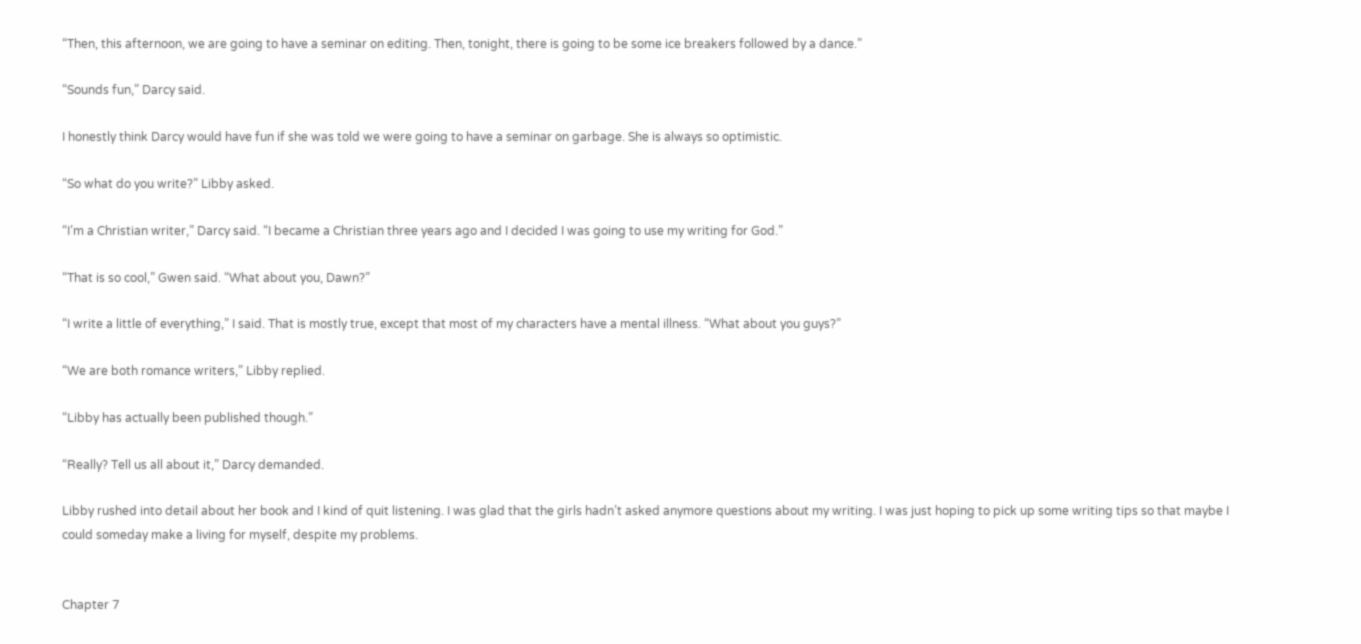“Then, this afternoon, we are going to have a seminar on editing. Then, tonight, there is going to be some ice breakers followed by a dance.”

“Sounds fun,” Darcy said.

I honestly think Darcy would have fun if she was told we were going to have a seminar on garbage. She is always so optimistic.

“So what do you write?” Libby asked.

“I’m a Christian writer,” Darcy said. “I became a Christian three years ago and I decided I was going to use my writing for God.”

“That is so cool,” Gwen said. “What about you, Dawn?”

“I write a little of everything,” I said. That is mostly true, except that most of my characters have a mental illness. “What about you guys?”

“We are both romance writers,” Libby replied.

“Libby has actually been published though.”

“Really? Tell us all about it,” Darcy demanded.

Libby rushed into detail about her book and I kind of quit listening. I was glad that the girls hadn’t asked anymore questions about my writing. I was just hoping to pick up some writing tips so that maybe I could someday make a living for myself, despite my problems.


Chapter 7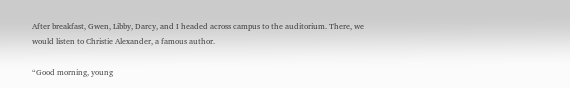After breakfast, Gwen, Libby, Darcy, and I headed across campus to the auditorium. There, we would listen to Christie Alexander, a famous author.

“Good morning, young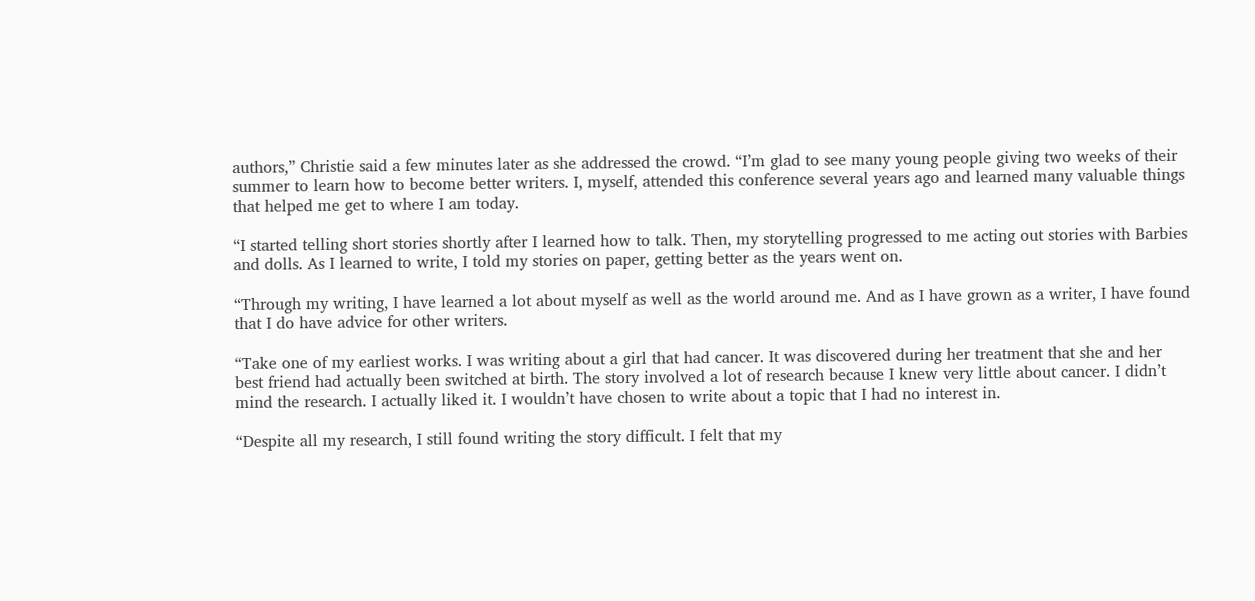authors,” Christie said a few minutes later as she addressed the crowd. “I’m glad to see many young people giving two weeks of their summer to learn how to become better writers. I, myself, attended this conference several years ago and learned many valuable things that helped me get to where I am today.

“I started telling short stories shortly after I learned how to talk. Then, my storytelling progressed to me acting out stories with Barbies and dolls. As I learned to write, I told my stories on paper, getting better as the years went on.

“Through my writing, I have learned a lot about myself as well as the world around me. And as I have grown as a writer, I have found that I do have advice for other writers.

“Take one of my earliest works. I was writing about a girl that had cancer. It was discovered during her treatment that she and her best friend had actually been switched at birth. The story involved a lot of research because I knew very little about cancer. I didn’t mind the research. I actually liked it. I wouldn’t have chosen to write about a topic that I had no interest in.

“Despite all my research, I still found writing the story difficult. I felt that my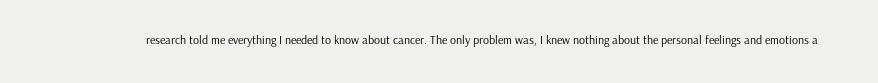research told me everything I needed to know about cancer. The only problem was, I knew nothing about the personal feelings and emotions a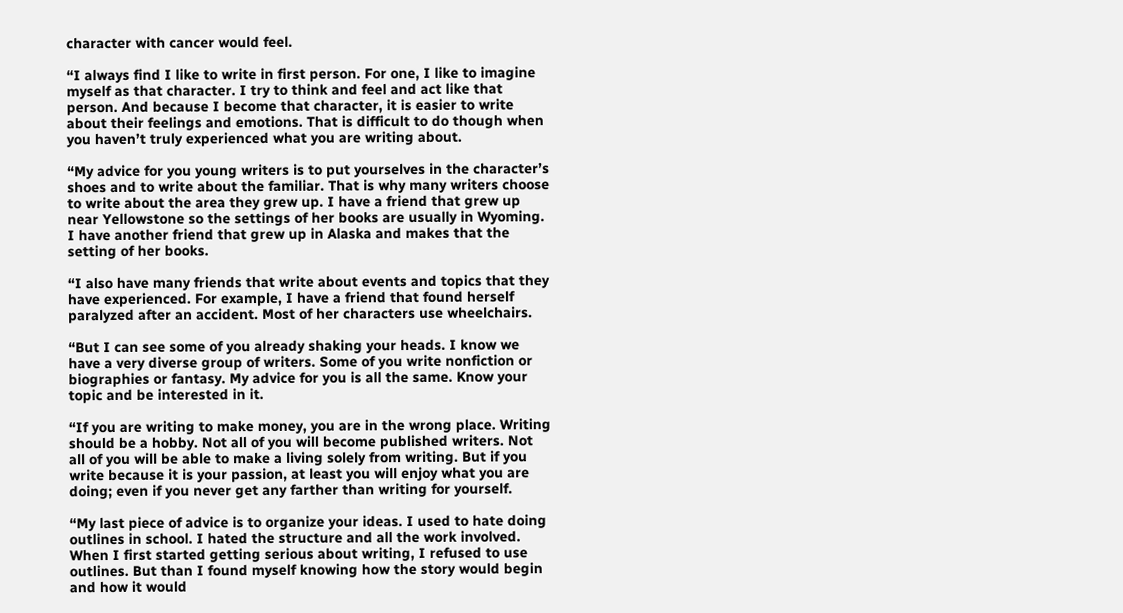character with cancer would feel.

“I always find I like to write in first person. For one, I like to imagine myself as that character. I try to think and feel and act like that person. And because I become that character, it is easier to write about their feelings and emotions. That is difficult to do though when you haven’t truly experienced what you are writing about.

“My advice for you young writers is to put yourselves in the character’s shoes and to write about the familiar. That is why many writers choose to write about the area they grew up. I have a friend that grew up near Yellowstone so the settings of her books are usually in Wyoming. I have another friend that grew up in Alaska and makes that the setting of her books.

“I also have many friends that write about events and topics that they have experienced. For example, I have a friend that found herself paralyzed after an accident. Most of her characters use wheelchairs.

“But I can see some of you already shaking your heads. I know we have a very diverse group of writers. Some of you write nonfiction or biographies or fantasy. My advice for you is all the same. Know your topic and be interested in it.

“If you are writing to make money, you are in the wrong place. Writing should be a hobby. Not all of you will become published writers. Not all of you will be able to make a living solely from writing. But if you write because it is your passion, at least you will enjoy what you are doing; even if you never get any farther than writing for yourself.

“My last piece of advice is to organize your ideas. I used to hate doing outlines in school. I hated the structure and all the work involved. When I first started getting serious about writing, I refused to use outlines. But than I found myself knowing how the story would begin and how it would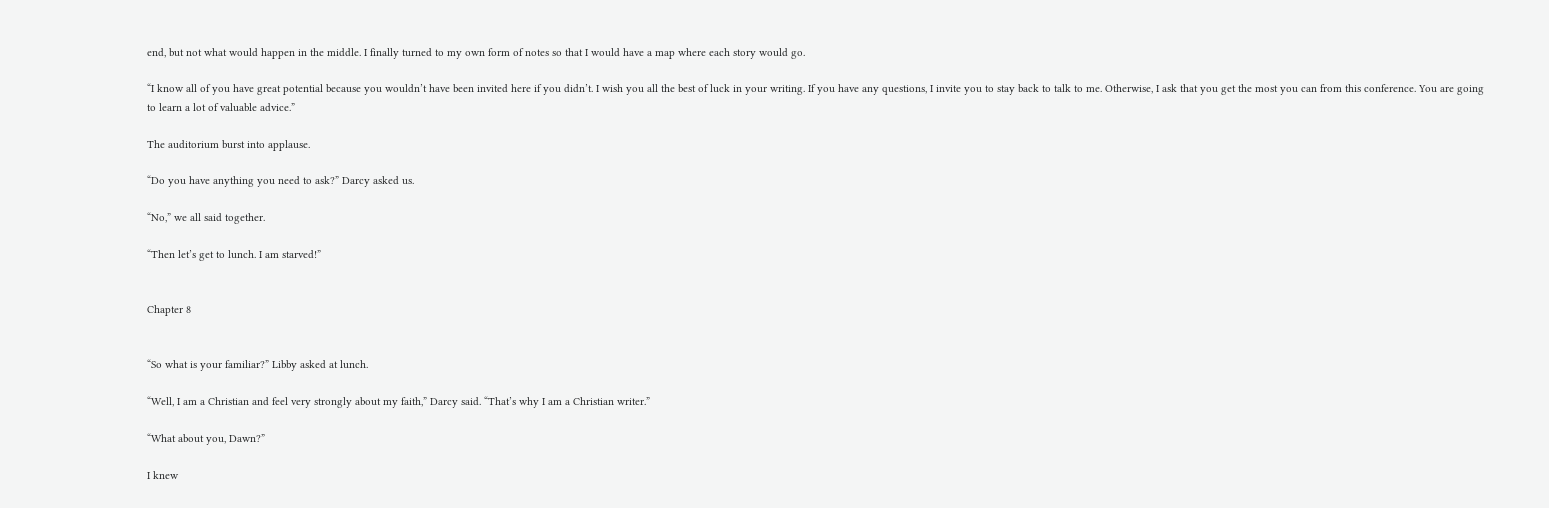end, but not what would happen in the middle. I finally turned to my own form of notes so that I would have a map where each story would go.

“I know all of you have great potential because you wouldn’t have been invited here if you didn’t. I wish you all the best of luck in your writing. If you have any questions, I invite you to stay back to talk to me. Otherwise, I ask that you get the most you can from this conference. You are going to learn a lot of valuable advice.”

The auditorium burst into applause.

“Do you have anything you need to ask?” Darcy asked us.

“No,” we all said together.

“Then let’s get to lunch. I am starved!”


Chapter 8


“So what is your familiar?” Libby asked at lunch.

“Well, I am a Christian and feel very strongly about my faith,” Darcy said. “That’s why I am a Christian writer.”

“What about you, Dawn?”

I knew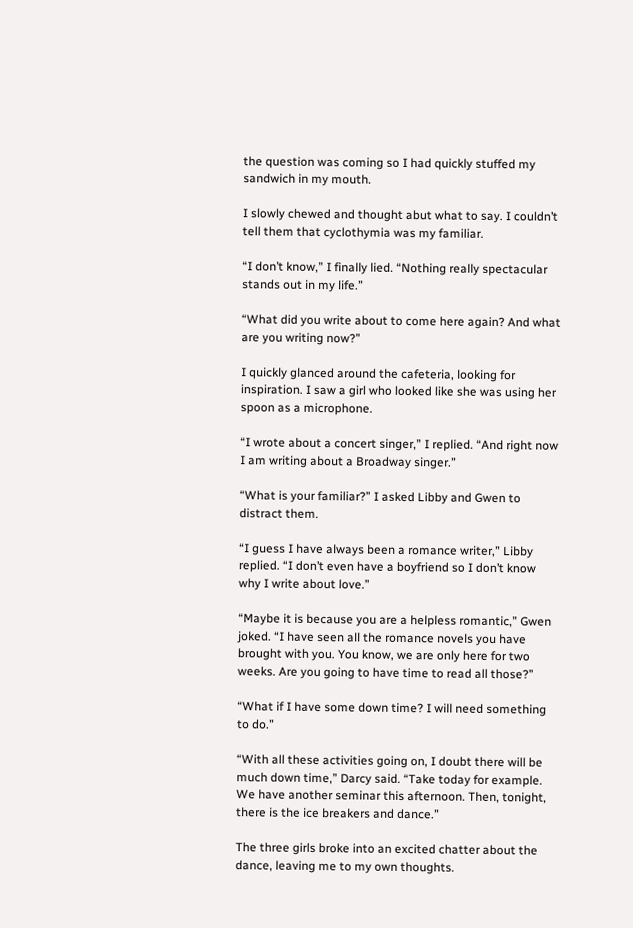the question was coming so I had quickly stuffed my sandwich in my mouth.

I slowly chewed and thought abut what to say. I couldn’t tell them that cyclothymia was my familiar.

“I don’t know,” I finally lied. “Nothing really spectacular stands out in my life.”

“What did you write about to come here again? And what are you writing now?”

I quickly glanced around the cafeteria, looking for inspiration. I saw a girl who looked like she was using her spoon as a microphone.

“I wrote about a concert singer,” I replied. “And right now I am writing about a Broadway singer.”

“What is your familiar?” I asked Libby and Gwen to distract them.

“I guess I have always been a romance writer,” Libby replied. “I don’t even have a boyfriend so I don’t know why I write about love.”

“Maybe it is because you are a helpless romantic,” Gwen joked. “I have seen all the romance novels you have brought with you. You know, we are only here for two weeks. Are you going to have time to read all those?”

“What if I have some down time? I will need something to do.”

“With all these activities going on, I doubt there will be much down time,” Darcy said. “Take today for example. We have another seminar this afternoon. Then, tonight, there is the ice breakers and dance.”

The three girls broke into an excited chatter about the dance, leaving me to my own thoughts.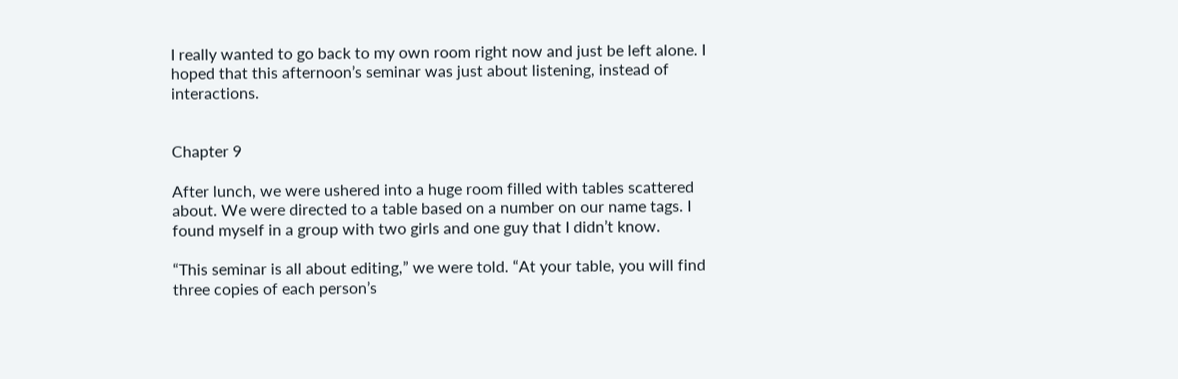I really wanted to go back to my own room right now and just be left alone. I hoped that this afternoon’s seminar was just about listening, instead of interactions.


Chapter 9

After lunch, we were ushered into a huge room filled with tables scattered about. We were directed to a table based on a number on our name tags. I found myself in a group with two girls and one guy that I didn’t know.

“This seminar is all about editing,” we were told. “At your table, you will find three copies of each person’s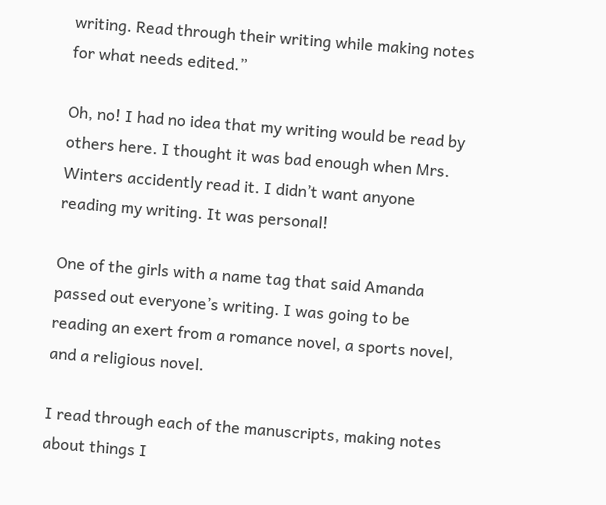writing. Read through their writing while making notes for what needs edited.”

Oh, no! I had no idea that my writing would be read by others here. I thought it was bad enough when Mrs. Winters accidently read it. I didn’t want anyone reading my writing. It was personal!

One of the girls with a name tag that said Amanda passed out everyone’s writing. I was going to be reading an exert from a romance novel, a sports novel, and a religious novel.

I read through each of the manuscripts, making notes about things I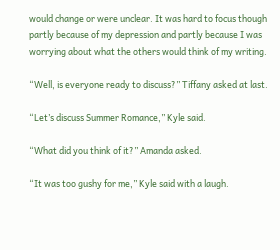would change or were unclear. It was hard to focus though partly because of my depression and partly because I was worrying about what the others would think of my writing.

“Well, is everyone ready to discuss?” Tiffany asked at last.

“Let’s discuss Summer Romance,” Kyle said.

“What did you think of it?” Amanda asked.

“It was too gushy for me,” Kyle said with a laugh.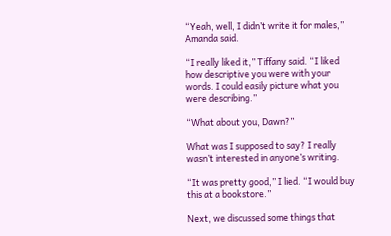“Yeah, well, I didn’t write it for males,” Amanda said.

“I really liked it,” Tiffany said. “I liked how descriptive you were with your words. I could easily picture what you were describing.”

“What about you, Dawn?”

What was I supposed to say? I really wasn’t interested in anyone’s writing.

“It was pretty good,” I lied. “I would buy this at a bookstore.”

Next, we discussed some things that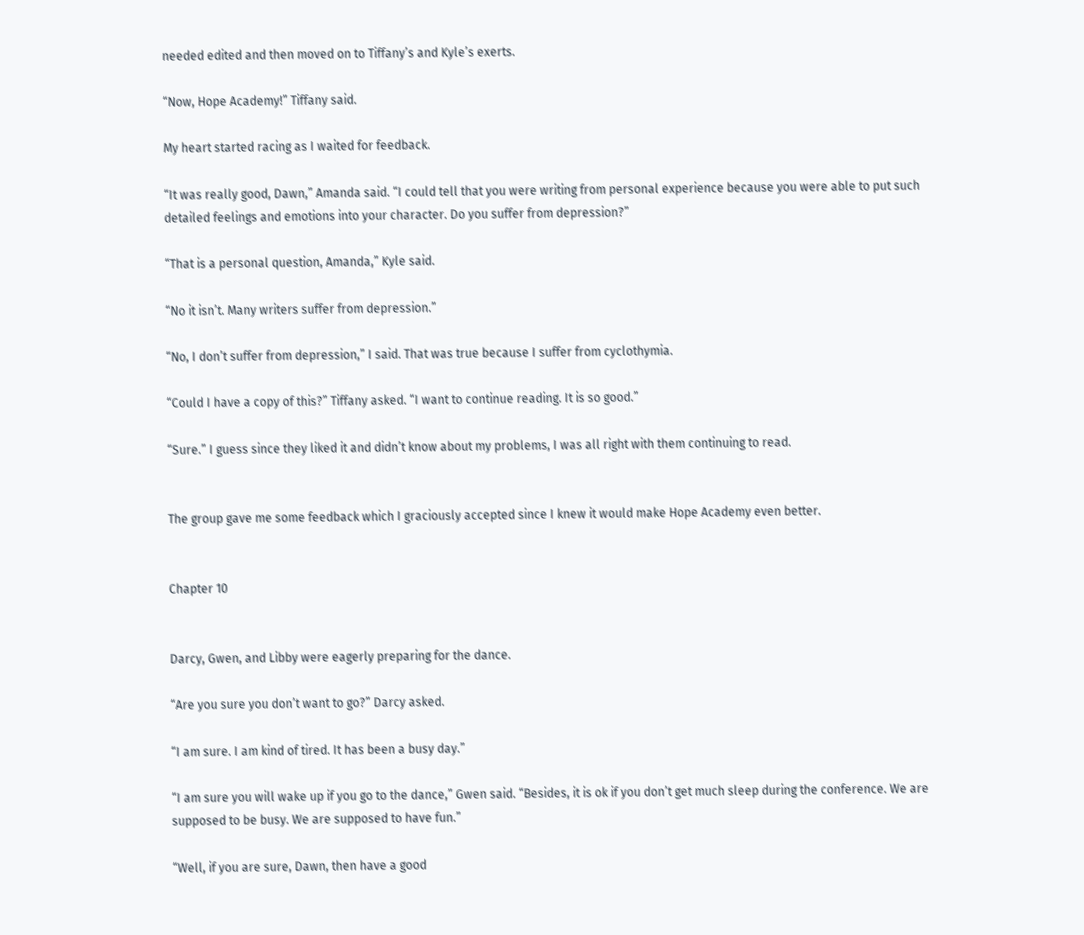needed edited and then moved on to Tiffany’s and Kyle’s exerts.

“Now, Hope Academy!” Tiffany said.

My heart started racing as I waited for feedback.

“It was really good, Dawn,” Amanda said. “I could tell that you were writing from personal experience because you were able to put such detailed feelings and emotions into your character. Do you suffer from depression?”

“That is a personal question, Amanda,” Kyle said.

“No it isn’t. Many writers suffer from depression.”

“No, I don’t suffer from depression,” I said. That was true because I suffer from cyclothymia.

“Could I have a copy of this?” Tiffany asked. “I want to continue reading. It is so good.”

“Sure.” I guess since they liked it and didn’t know about my problems, I was all right with them continuing to read.


The group gave me some feedback which I graciously accepted since I knew it would make Hope Academy even better.


Chapter 10


Darcy, Gwen, and Libby were eagerly preparing for the dance.

“Are you sure you don’t want to go?” Darcy asked.

“I am sure. I am kind of tired. It has been a busy day.”

“I am sure you will wake up if you go to the dance,” Gwen said. “Besides, it is ok if you don’t get much sleep during the conference. We are supposed to be busy. We are supposed to have fun.”

“Well, if you are sure, Dawn, then have a good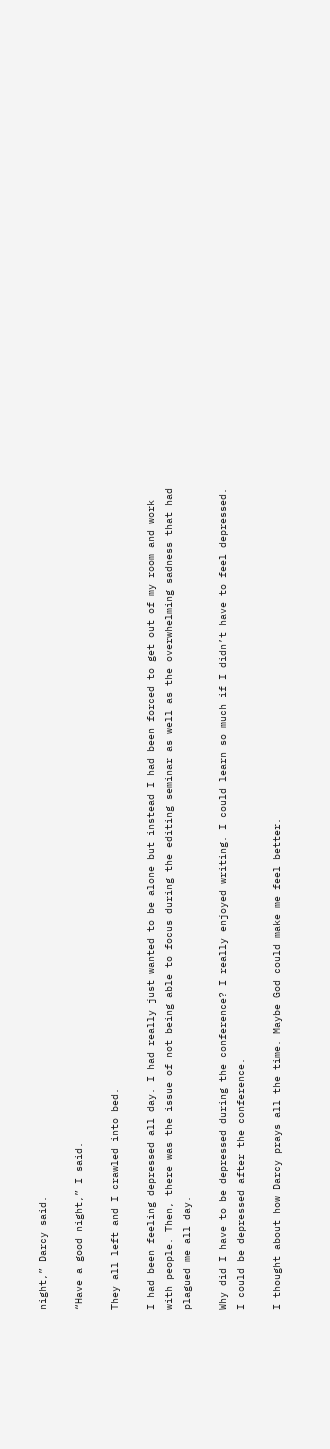night,” Darcy said.

“Have a good night,” I said.

They all left and I crawled into bed.

I had been feeling depressed all day. I had really just wanted to be alone but instead I had been forced to get out of my room and work with people. Then, there was the issue of not being able to focus during the editing seminar as well as the overwhelming sadness that had plagued me all day.

Why did I have to be depressed during the conference? I really enjoyed writing. I could learn so much if I didn’t have to feel depressed. I could be depressed after the conference.

I thought about how Darcy prays all the time. Maybe God could make me feel better.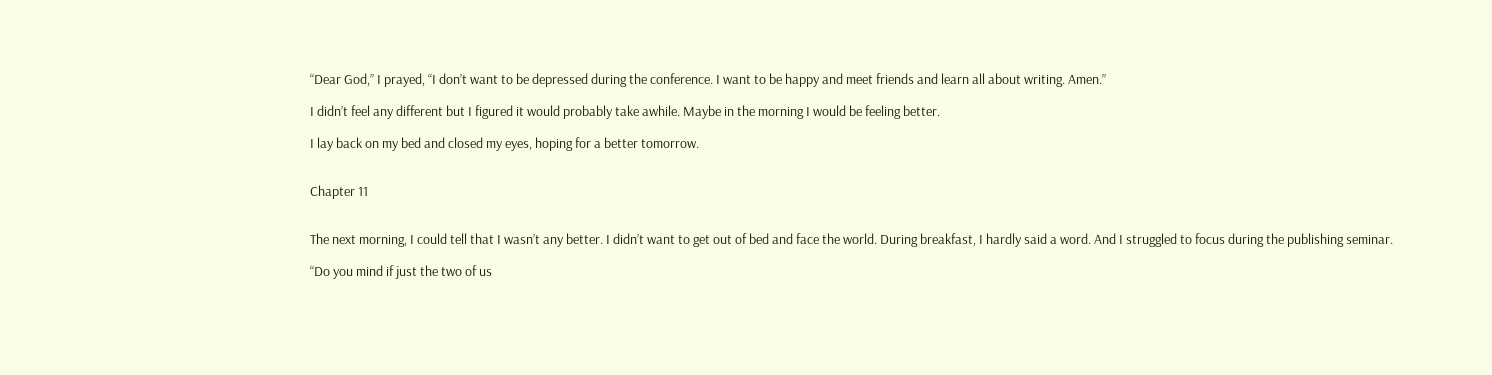“Dear God,” I prayed, “I don’t want to be depressed during the conference. I want to be happy and meet friends and learn all about writing. Amen.”

I didn’t feel any different but I figured it would probably take awhile. Maybe in the morning I would be feeling better.

I lay back on my bed and closed my eyes, hoping for a better tomorrow.


Chapter 11


The next morning, I could tell that I wasn’t any better. I didn’t want to get out of bed and face the world. During breakfast, I hardly said a word. And I struggled to focus during the publishing seminar.

“Do you mind if just the two of us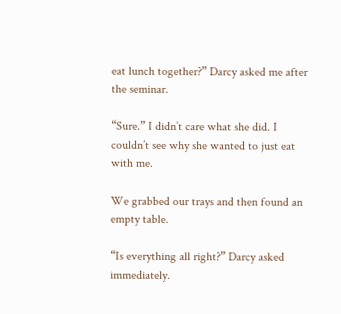eat lunch together?” Darcy asked me after the seminar.

“Sure.” I didn’t care what she did. I couldn’t see why she wanted to just eat with me.

We grabbed our trays and then found an empty table.

“Is everything all right?” Darcy asked immediately.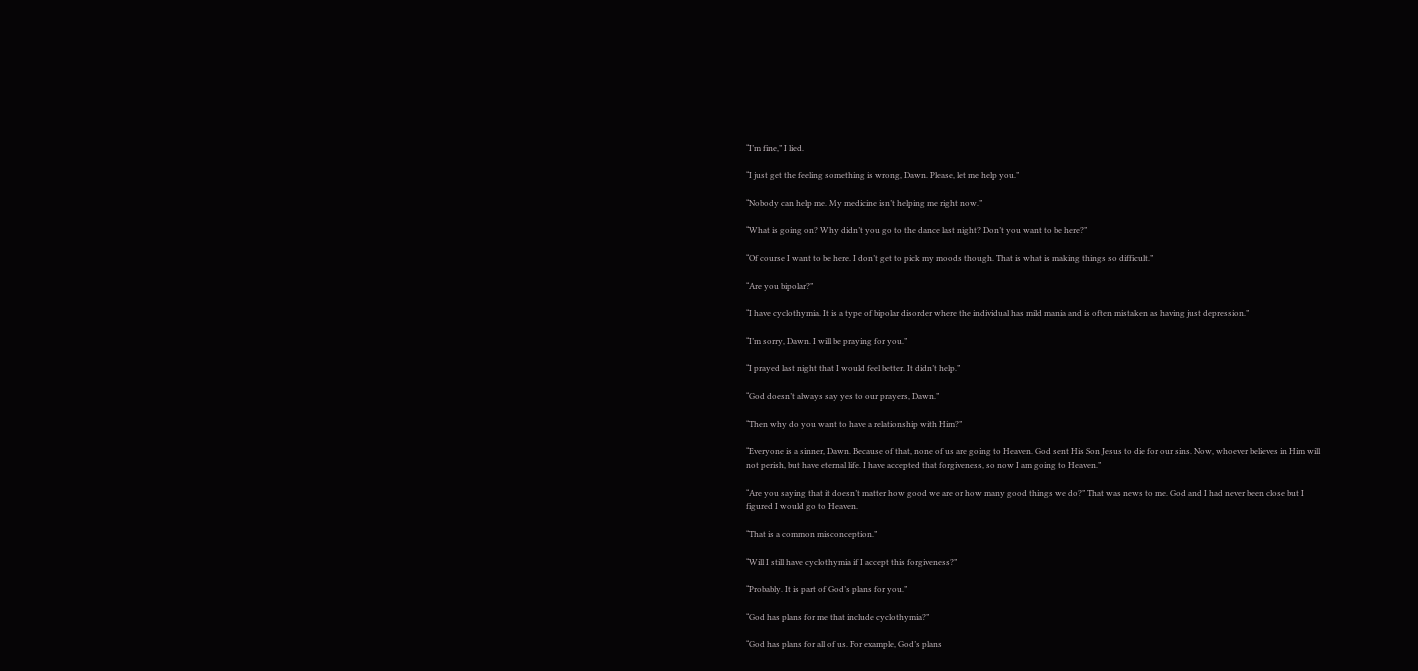“I’m fine,” I lied.

“I just get the feeling something is wrong, Dawn. Please, let me help you.”

“Nobody can help me. My medicine isn’t helping me right now.”

“What is going on? Why didn’t you go to the dance last night? Don’t you want to be here?”

“Of course I want to be here. I don’t get to pick my moods though. That is what is making things so difficult.”

“Are you bipolar?”

“I have cyclothymia. It is a type of bipolar disorder where the individual has mild mania and is often mistaken as having just depression.”

“I’m sorry, Dawn. I will be praying for you.”

“I prayed last night that I would feel better. It didn’t help.”

“God doesn’t always say yes to our prayers, Dawn.”

“Then why do you want to have a relationship with Him?”

“Everyone is a sinner, Dawn. Because of that, none of us are going to Heaven. God sent His Son Jesus to die for our sins. Now, whoever believes in Him will not perish, but have eternal life. I have accepted that forgiveness, so now I am going to Heaven.”

“Are you saying that it doesn’t matter how good we are or how many good things we do?” That was news to me. God and I had never been close but I figured I would go to Heaven.

“That is a common misconception.”

“Will I still have cyclothymia if I accept this forgiveness?”

“Probably. It is part of God’s plans for you.”

“God has plans for me that include cyclothymia?”

“God has plans for all of us. For example, God’s plans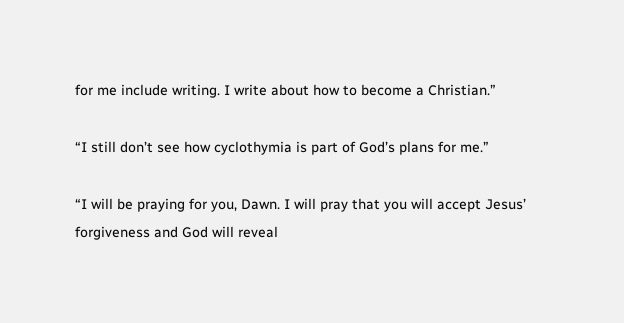for me include writing. I write about how to become a Christian.”

“I still don’t see how cyclothymia is part of God’s plans for me.”

“I will be praying for you, Dawn. I will pray that you will accept Jesus’ forgiveness and God will reveal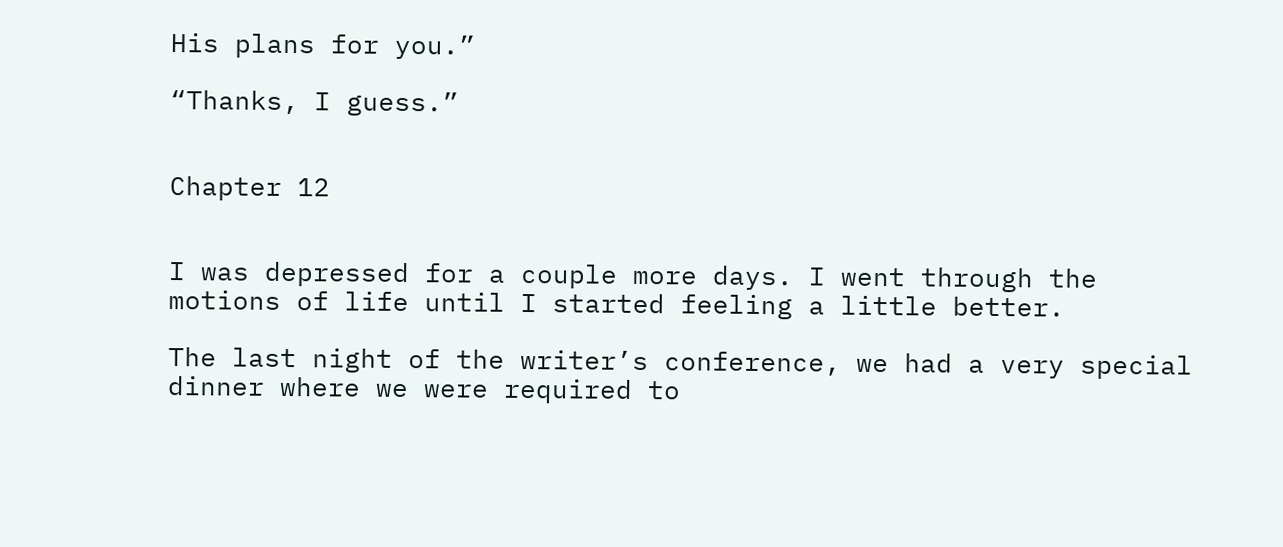His plans for you.”

“Thanks, I guess.”


Chapter 12


I was depressed for a couple more days. I went through the motions of life until I started feeling a little better.

The last night of the writer’s conference, we had a very special dinner where we were required to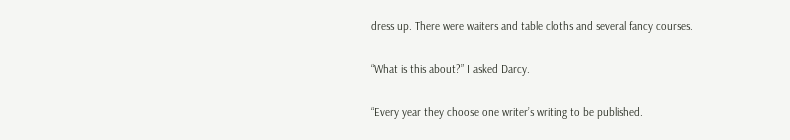dress up. There were waiters and table cloths and several fancy courses.

“What is this about?” I asked Darcy.

“Every year they choose one writer’s writing to be published.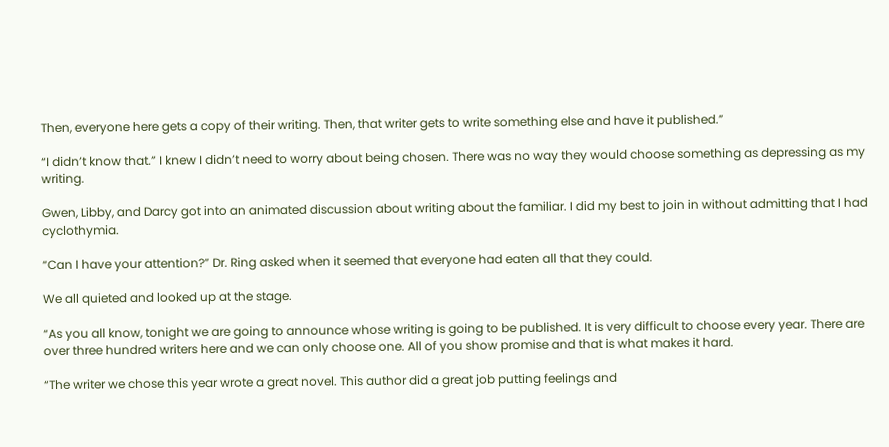Then, everyone here gets a copy of their writing. Then, that writer gets to write something else and have it published.”

“I didn’t know that.” I knew I didn’t need to worry about being chosen. There was no way they would choose something as depressing as my writing.

Gwen, Libby, and Darcy got into an animated discussion about writing about the familiar. I did my best to join in without admitting that I had cyclothymia.

“Can I have your attention?” Dr. Ring asked when it seemed that everyone had eaten all that they could.

We all quieted and looked up at the stage.

“As you all know, tonight we are going to announce whose writing is going to be published. It is very difficult to choose every year. There are over three hundred writers here and we can only choose one. All of you show promise and that is what makes it hard.

“The writer we chose this year wrote a great novel. This author did a great job putting feelings and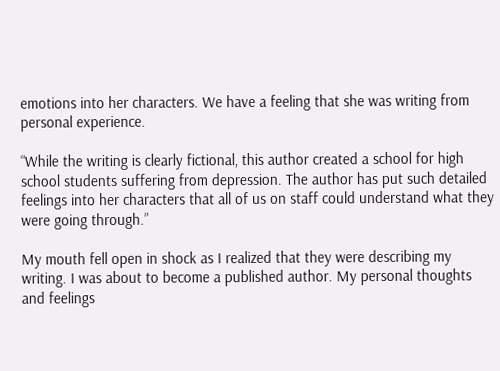emotions into her characters. We have a feeling that she was writing from personal experience.

“While the writing is clearly fictional, this author created a school for high school students suffering from depression. The author has put such detailed feelings into her characters that all of us on staff could understand what they were going through.”

My mouth fell open in shock as I realized that they were describing my writing. I was about to become a published author. My personal thoughts and feelings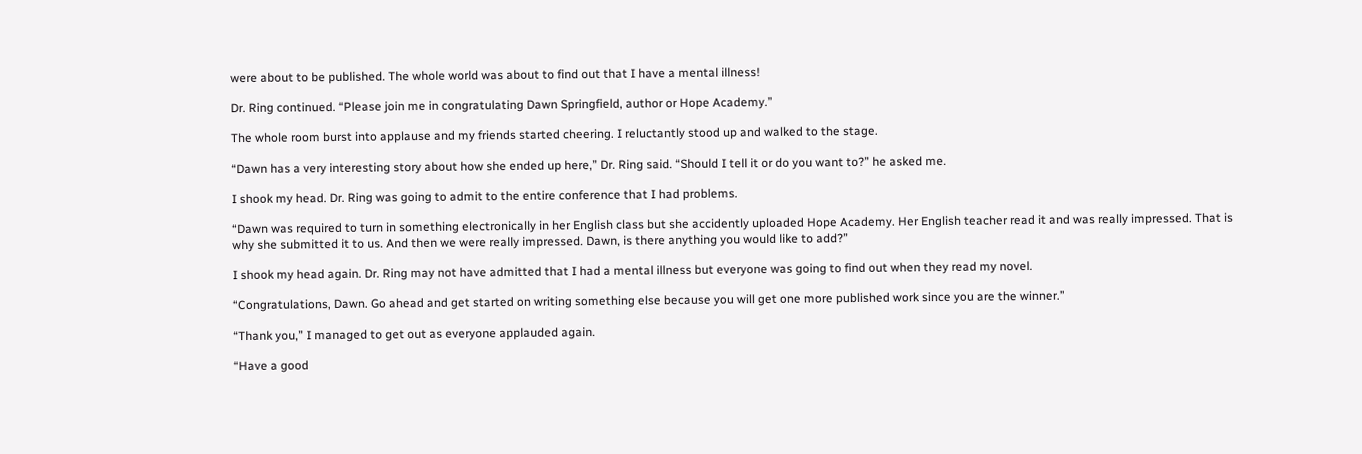were about to be published. The whole world was about to find out that I have a mental illness!

Dr. Ring continued. “Please join me in congratulating Dawn Springfield, author or Hope Academy.”

The whole room burst into applause and my friends started cheering. I reluctantly stood up and walked to the stage.

“Dawn has a very interesting story about how she ended up here,” Dr. Ring said. “Should I tell it or do you want to?” he asked me.

I shook my head. Dr. Ring was going to admit to the entire conference that I had problems.

“Dawn was required to turn in something electronically in her English class but she accidently uploaded Hope Academy. Her English teacher read it and was really impressed. That is why she submitted it to us. And then we were really impressed. Dawn, is there anything you would like to add?”

I shook my head again. Dr. Ring may not have admitted that I had a mental illness but everyone was going to find out when they read my novel.

“Congratulations, Dawn. Go ahead and get started on writing something else because you will get one more published work since you are the winner.”

“Thank you,” I managed to get out as everyone applauded again.

“Have a good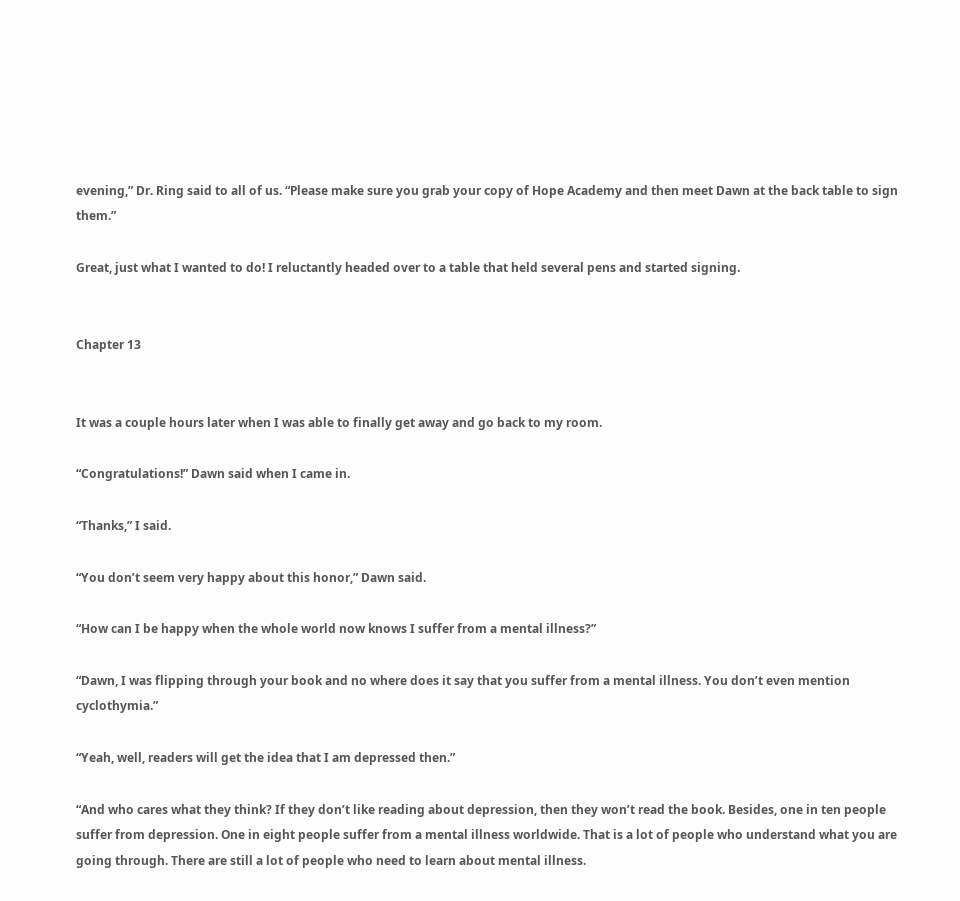evening,” Dr. Ring said to all of us. “Please make sure you grab your copy of Hope Academy and then meet Dawn at the back table to sign them.”

Great, just what I wanted to do! I reluctantly headed over to a table that held several pens and started signing.


Chapter 13


It was a couple hours later when I was able to finally get away and go back to my room.

“Congratulations!” Dawn said when I came in.

“Thanks,” I said.

“You don’t seem very happy about this honor,” Dawn said.

“How can I be happy when the whole world now knows I suffer from a mental illness?”

“Dawn, I was flipping through your book and no where does it say that you suffer from a mental illness. You don’t even mention cyclothymia.”

“Yeah, well, readers will get the idea that I am depressed then.”

“And who cares what they think? If they don’t like reading about depression, then they won’t read the book. Besides, one in ten people suffer from depression. One in eight people suffer from a mental illness worldwide. That is a lot of people who understand what you are going through. There are still a lot of people who need to learn about mental illness.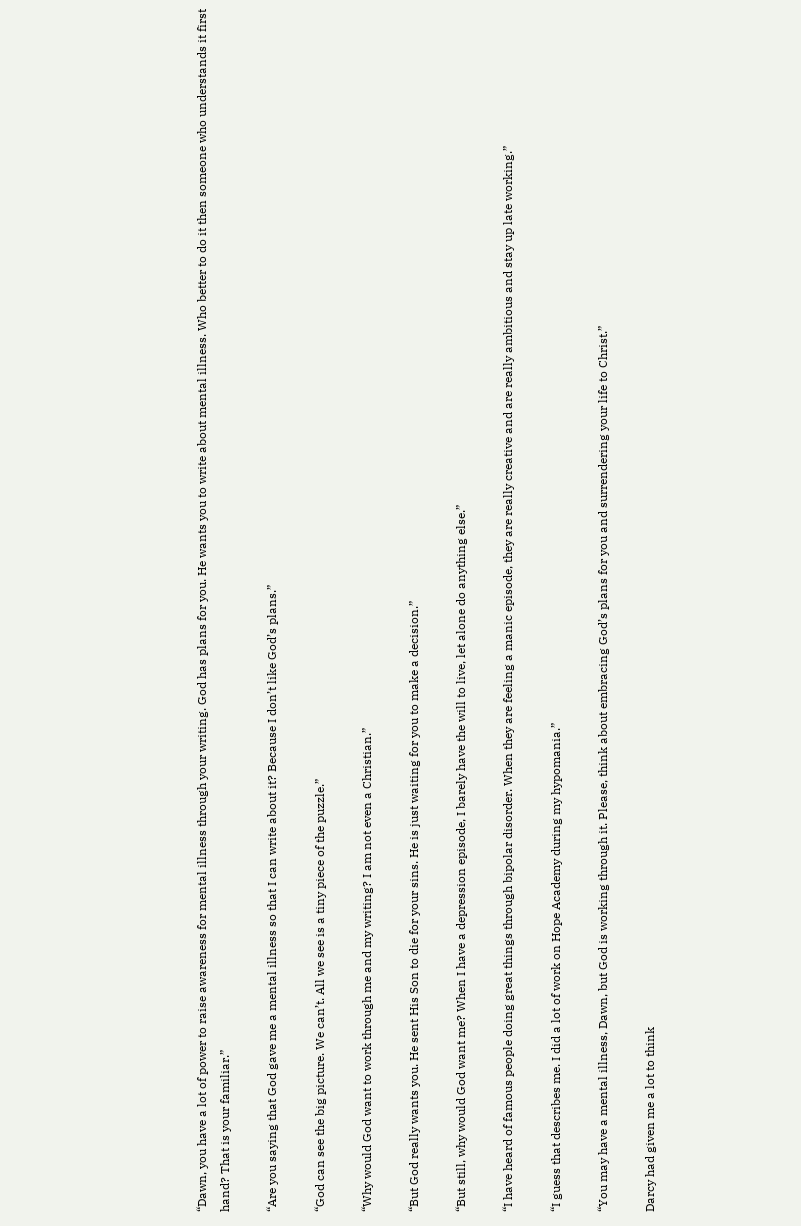“Dawn, you have a lot of power to raise awareness for mental illness through your writing. God has plans for you. He wants you to write about mental illness. Who better to do it then someone who understands it first hand? That is your familiar.”

“Are you saying that God gave me a mental illness so that I can write about it? Because I don’t like God’s plans.”

“God can see the big picture. We can’t. All we see is a tiny piece of the puzzle.”

“Why would God want to work through me and my writing? I am not even a Christian.”

“But God really wants you. He sent His Son to die for your sins. He is just waiting for you to make a decision.”

“But still, why would God want me? When I have a depression episode, I barely have the will to live, let alone do anything else.”

“I have heard of famous people doing great things through bipolar disorder. When they are feeling a manic episode, they are really creative and are really ambitious and stay up late working.”

“I guess that describes me. I did a lot of work on Hope Academy during my hypomania.”

“You may have a mental illness, Dawn, but God is working through it. Please, think about embracing God’s plans for you and surrendering your life to Christ.”

Darcy had given me a lot to think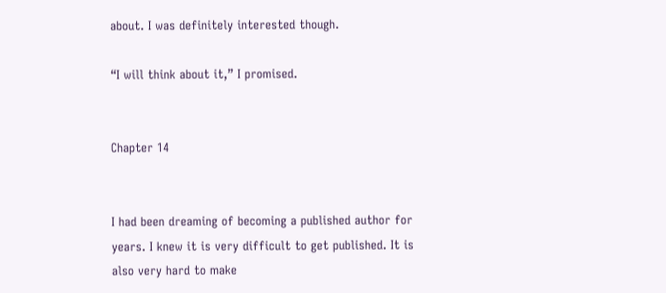about. I was definitely interested though.

“I will think about it,” I promised.


Chapter 14


I had been dreaming of becoming a published author for years. I knew it is very difficult to get published. It is also very hard to make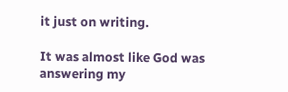it just on writing.

It was almost like God was answering my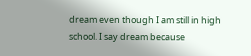dream even though I am still in high school. I say dream because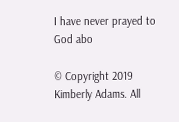I have never prayed to God abo

© Copyright 2019 Kimberly Adams. All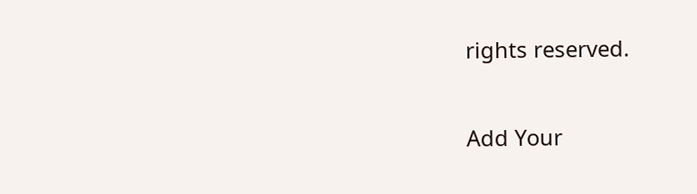rights reserved.

Add Your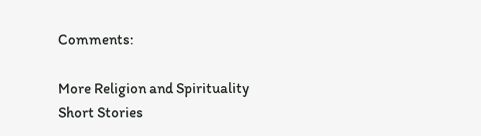Comments:

More Religion and Spirituality Short Stories